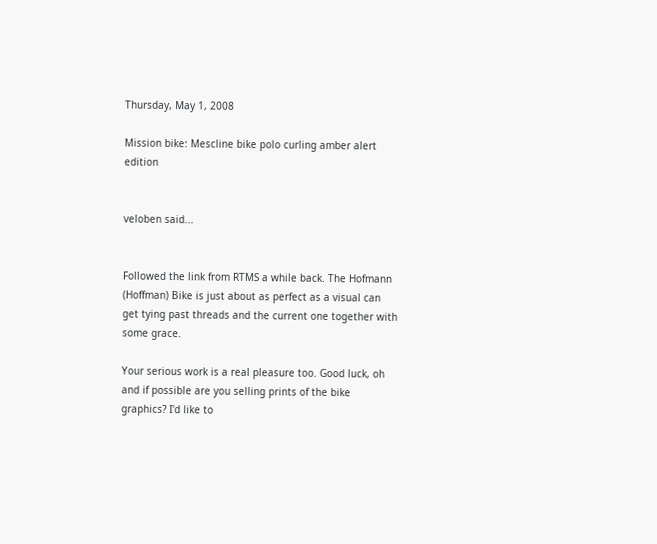Thursday, May 1, 2008

Mission bike: Mescline bike polo curling amber alert edition


veloben said...


Followed the link from RTMS a while back. The Hofmann (Hoffman) Bike is just about as perfect as a visual can get tying past threads and the current one together with some grace.

Your serious work is a real pleasure too. Good luck, oh and if possible are you selling prints of the bike graphics? I'd like to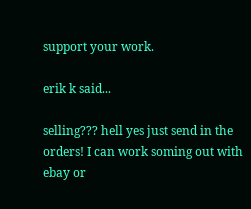support your work.

erik k said...

selling??? hell yes just send in the orders! I can work soming out with ebay or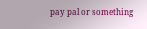pay pal or something